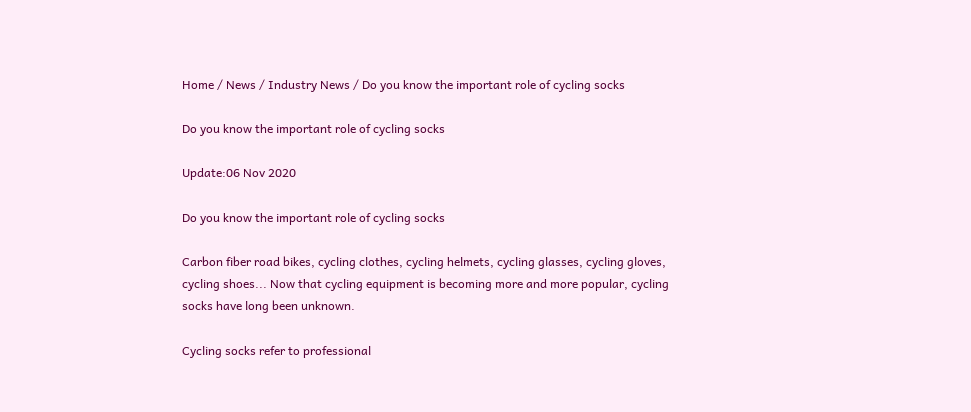Home / News / Industry News / Do you know the important role of cycling socks

Do you know the important role of cycling socks

Update:06 Nov 2020

Do you know the important role of cycling socks

Carbon fiber road bikes, cycling clothes, cycling helmets, cycling glasses, cycling gloves, cycling shoes... Now that cycling equipment is becoming more and more popular, cycling socks have long been unknown.

Cycling socks refer to professional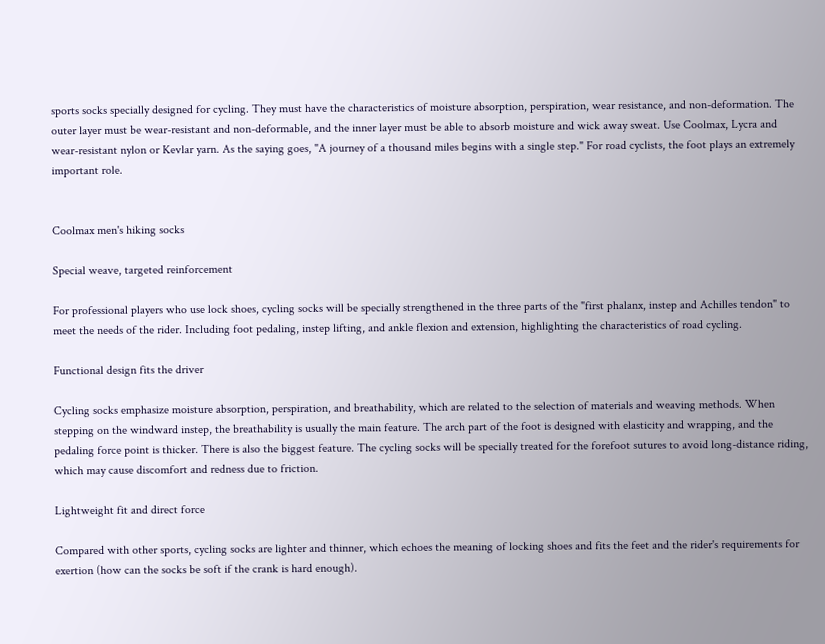sports socks specially designed for cycling. They must have the characteristics of moisture absorption, perspiration, wear resistance, and non-deformation. The outer layer must be wear-resistant and non-deformable, and the inner layer must be able to absorb moisture and wick away sweat. Use Coolmax, Lycra and wear-resistant nylon or Kevlar yarn. As the saying goes, "A journey of a thousand miles begins with a single step." For road cyclists, the foot plays an extremely important role.


Coolmax men's hiking socks

Special weave, targeted reinforcement

For professional players who use lock shoes, cycling socks will be specially strengthened in the three parts of the "first phalanx, instep and Achilles tendon" to meet the needs of the rider. Including foot pedaling, instep lifting, and ankle flexion and extension, highlighting the characteristics of road cycling.

Functional design fits the driver

Cycling socks emphasize moisture absorption, perspiration, and breathability, which are related to the selection of materials and weaving methods. When stepping on the windward instep, the breathability is usually the main feature. The arch part of the foot is designed with elasticity and wrapping, and the pedaling force point is thicker. There is also the biggest feature. The cycling socks will be specially treated for the forefoot sutures to avoid long-distance riding, which may cause discomfort and redness due to friction.

Lightweight fit and direct force

Compared with other sports, cycling socks are lighter and thinner, which echoes the meaning of locking shoes and fits the feet and the rider's requirements for exertion (how can the socks be soft if the crank is hard enough).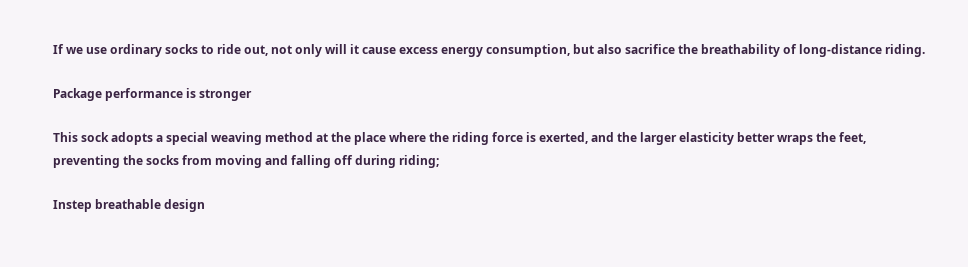If we use ordinary socks to ride out, not only will it cause excess energy consumption, but also sacrifice the breathability of long-distance riding.

Package performance is stronger

This sock adopts a special weaving method at the place where the riding force is exerted, and the larger elasticity better wraps the feet, preventing the socks from moving and falling off during riding;

Instep breathable design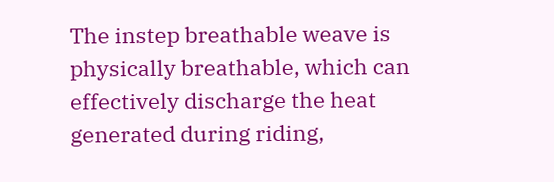The instep breathable weave is physically breathable, which can effectively discharge the heat generated during riding,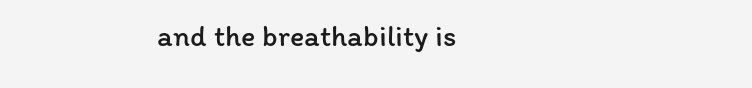and the breathability is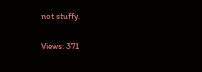not stuffy.

Views: 371